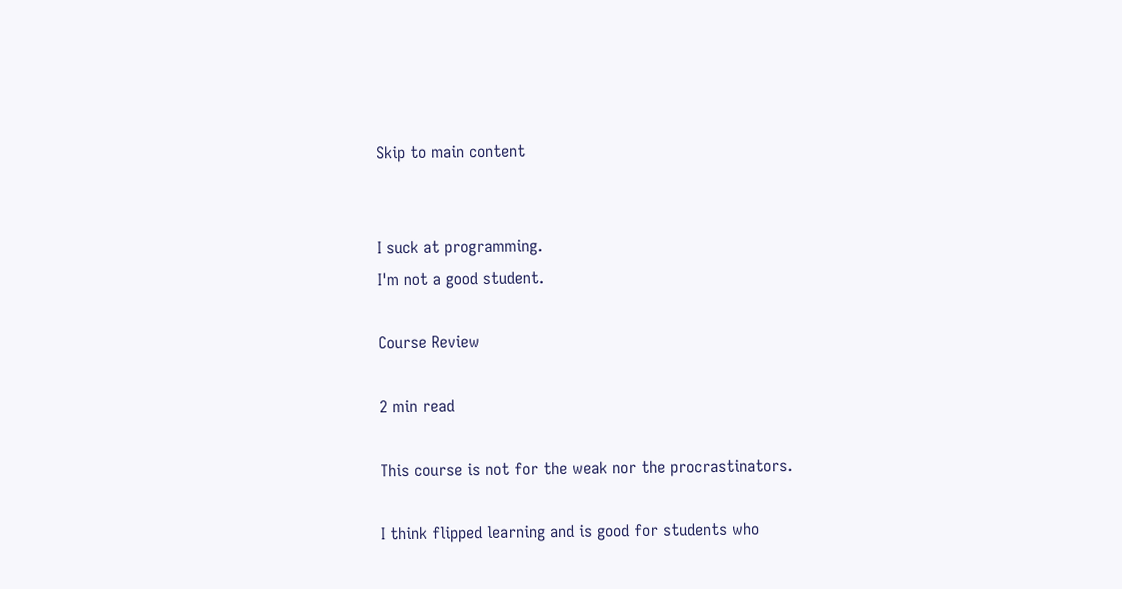Skip to main content


I suck at programming.
I'm not a good student.

Course Review

2 min read

This course is not for the weak nor the procrastinators.

I think flipped learning and is good for students who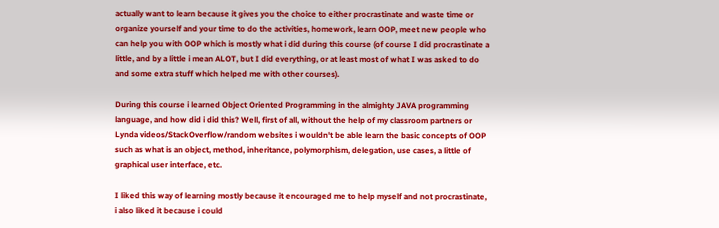actually want to learn because it gives you the choice to either procrastinate and waste time or organize yourself and your time to do the activities, homework, learn OOP, meet new people who can help you with OOP which is mostly what i did during this course (of course I did procrastinate a little, and by a little i mean ALOT, but I did everything, or at least most of what I was asked to do and some extra stuff which helped me with other courses).

During this course i learned Object Oriented Programming in the almighty JAVA programming language, and how did i did this? Well, first of all, without the help of my classroom partners or Lynda videos/StackOverflow/random websites i wouldn't be able learn the basic concepts of OOP such as what is an object, method, inheritance, polymorphism, delegation, use cases, a little of graphical user interface, etc.

I liked this way of learning mostly because it encouraged me to help myself and not procrastinate, i also liked it because i could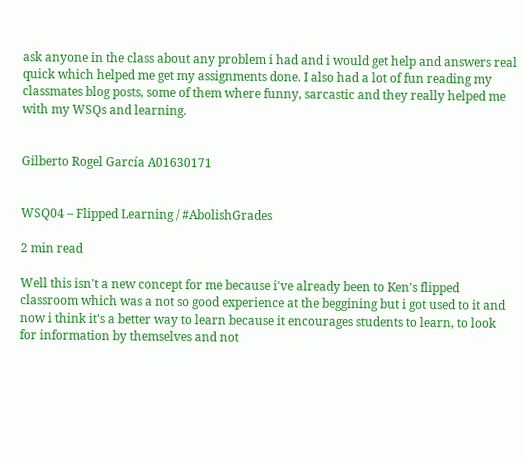ask anyone in the class about any problem i had and i would get help and answers real quick which helped me get my assignments done. I also had a lot of fun reading my classmates blog posts, some of them where funny, sarcastic and they really helped me with my WSQs and learning.


Gilberto Rogel García A01630171


WSQ04 – Flipped Learning / #AbolishGrades

2 min read

Well this isn't a new concept for me because i've already been to Ken's flipped classroom which was a not so good experience at the beggining but i got used to it and now i think it's a better way to learn because it encourages students to learn, to look for information by themselves and not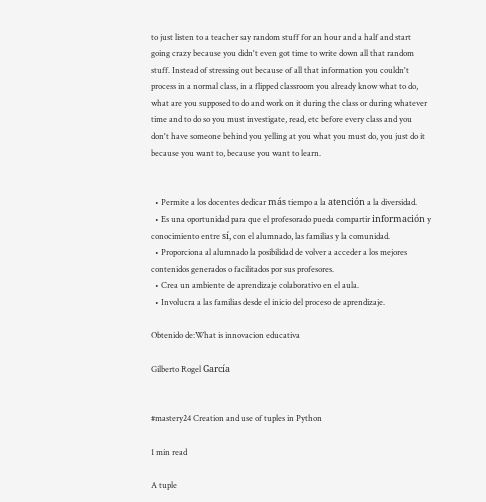to just listen to a teacher say random stuff for an hour and a half and start going crazy because you didn't even got time to write down all that random stuff. Instead of stressing out because of all that information you couldn't process in a normal class, in a flipped classroom you already know what to do, what are you supposed to do and work on it during the class or during whatever time and to do so you must investigate, read, etc before every class and you don't have someone behind you yelling at you what you must do, you just do it because you want to, because you want to learn.


  • Permite a los docentes dedicar más tiempo a la atención a la diversidad.
  • Es una oportunidad para que el profesorado pueda compartir información y conocimiento entre sí, con el alumnado, las familias y la comunidad.
  • Proporciona al alumnado la posibilidad de volver a acceder a los mejores contenidos generados o facilitados por sus profesores.
  • Crea un ambiente de aprendizaje colaborativo en el aula.
  • Involucra a las familias desde el inicio del proceso de aprendizaje.

Obtenido de:What is innovacion educativa

Gilberto Rogel García


#mastery24 Creation and use of tuples in Python

1 min read

A tuple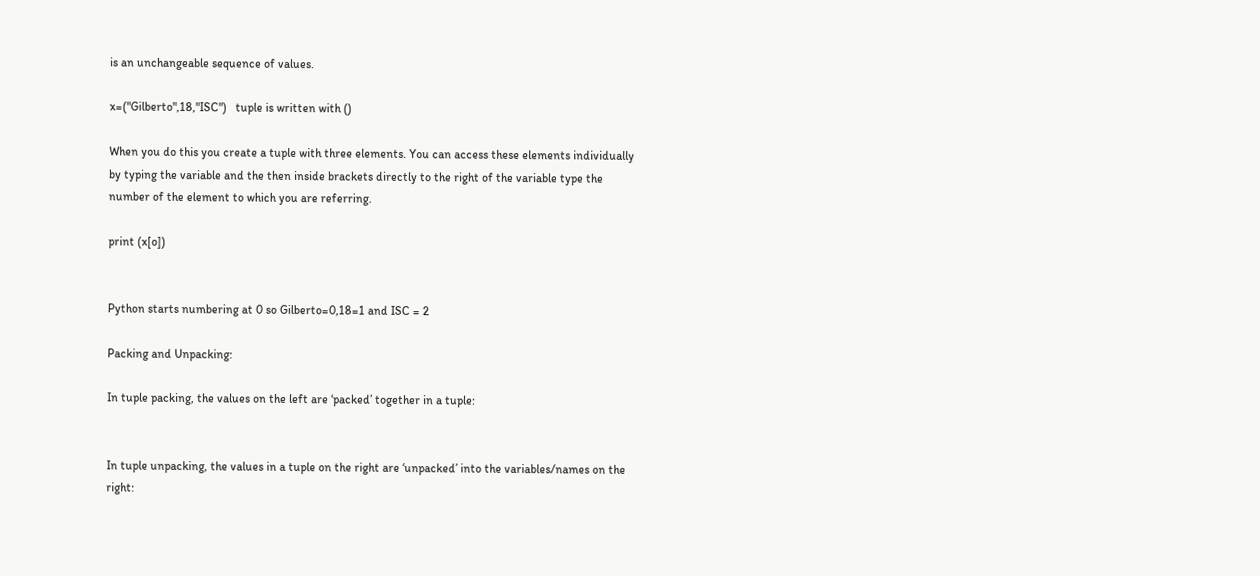is an unchangeable sequence of values.

x=("Gilberto",18,"ISC")   tuple is written with ()

When you do this you create a tuple with three elements. You can access these elements individually by typing the variable and the then inside brackets directly to the right of the variable type the number of the element to which you are referring.

print (x[o])


Python starts numbering at 0 so Gilberto=0,18=1 and ISC = 2

Packing and Unpacking:

In tuple packing, the values on the left are ‘packed’ together in a tuple:


In tuple unpacking, the values in a tuple on the right are ‘unpacked’ into the variables/names on the right: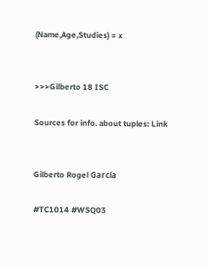(Name,Age,Studies) = x


>>>Gilberto 18 ISC

Sources for info. about tuples: Link


Gilberto Rogel García

#TC1014 #WSQ03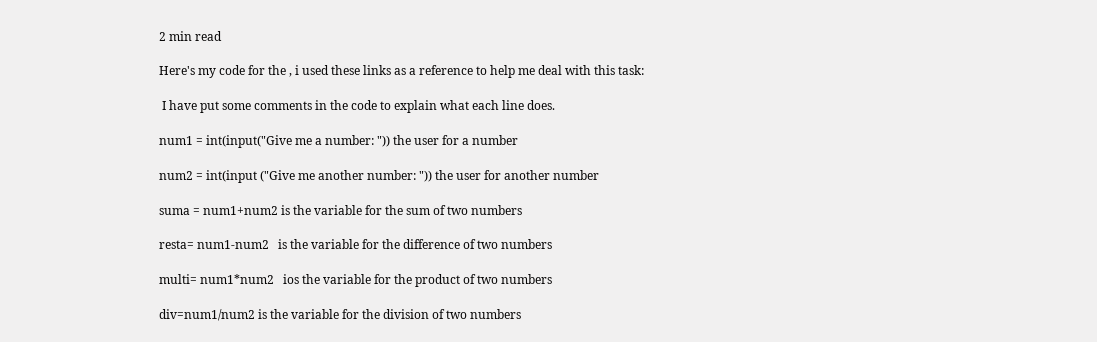2 min read

Here's my code for the , i used these links as a reference to help me deal with this task:

 I have put some comments in the code to explain what each line does.

num1 = int(input("Give me a number: ")) the user for a number

num2 = int(input ("Give me another number: ")) the user for another number

suma = num1+num2 is the variable for the sum of two numbers

resta= num1-num2   is the variable for the difference of two numbers

multi= num1*num2   ios the variable for the product of two numbers

div=num1/num2 is the variable for the division of two numbers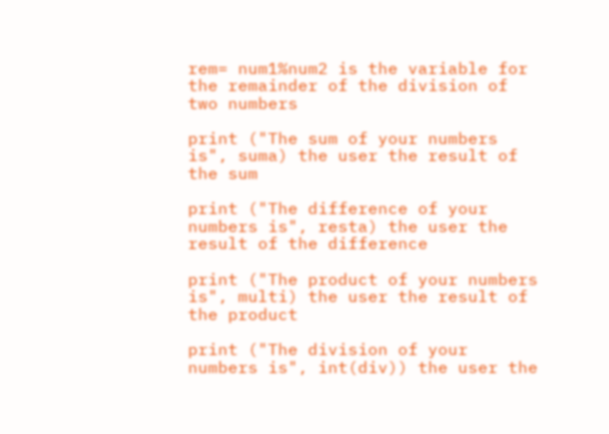rem= num1%num2 is the variable for the remainder of the division of two numbers

print ("The sum of your numbers is", suma) the user the result of the sum

print ("The difference of your numbers is", resta) the user the result of the difference

print ("The product of your numbers is", multi) the user the result of the product

print ("The division of your numbers is", int(div)) the user the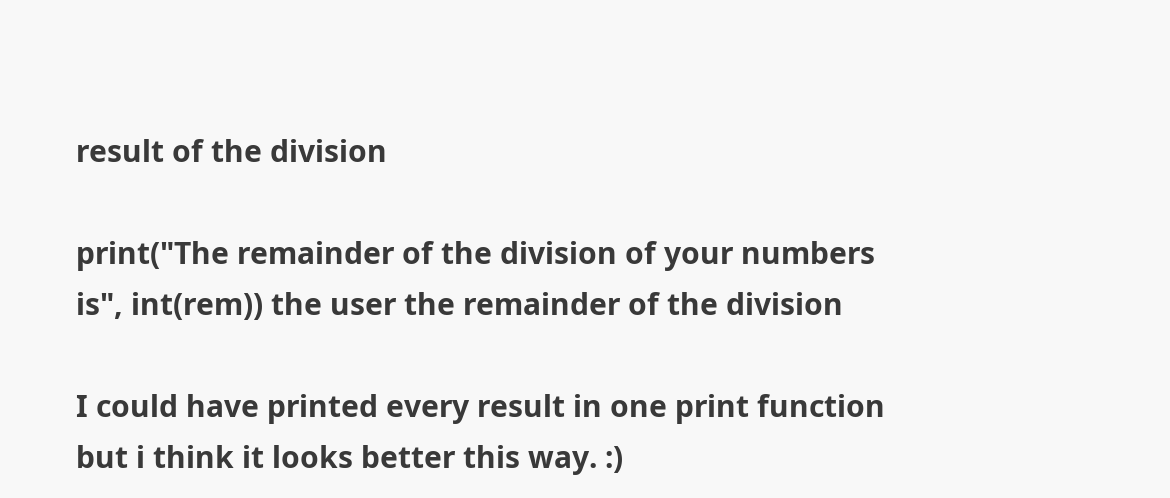result of the division

print("The remainder of the division of your numbers is", int(rem)) the user the remainder of the division

I could have printed every result in one print function but i think it looks better this way. :)